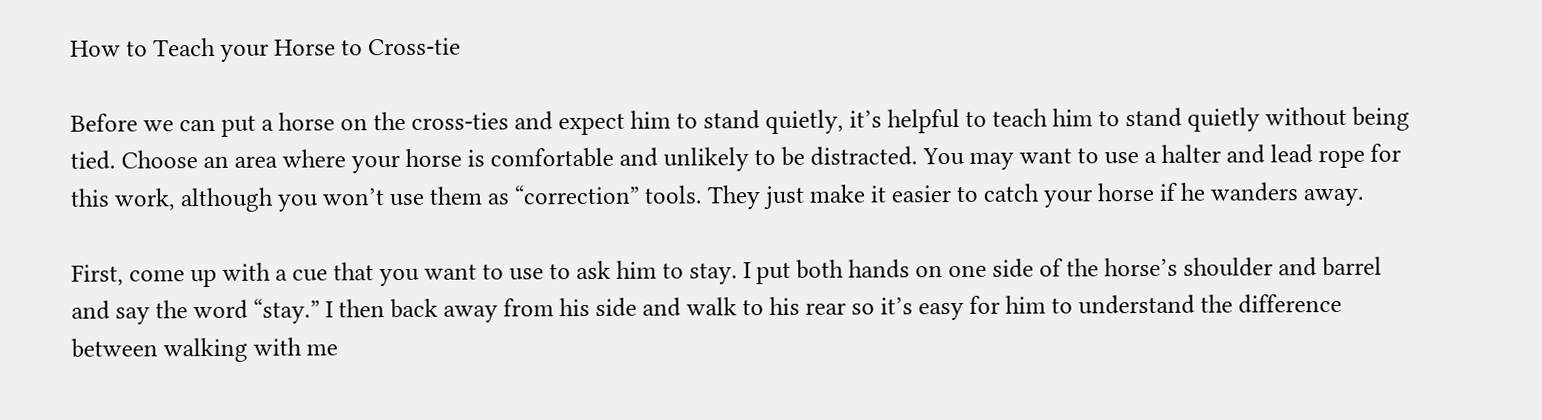How to Teach your Horse to Cross-tie

Before we can put a horse on the cross-ties and expect him to stand quietly, it’s helpful to teach him to stand quietly without being tied. Choose an area where your horse is comfortable and unlikely to be distracted. You may want to use a halter and lead rope for this work, although you won’t use them as “correction” tools. They just make it easier to catch your horse if he wanders away.

First, come up with a cue that you want to use to ask him to stay. I put both hands on one side of the horse’s shoulder and barrel and say the word “stay.” I then back away from his side and walk to his rear so it’s easy for him to understand the difference between walking with me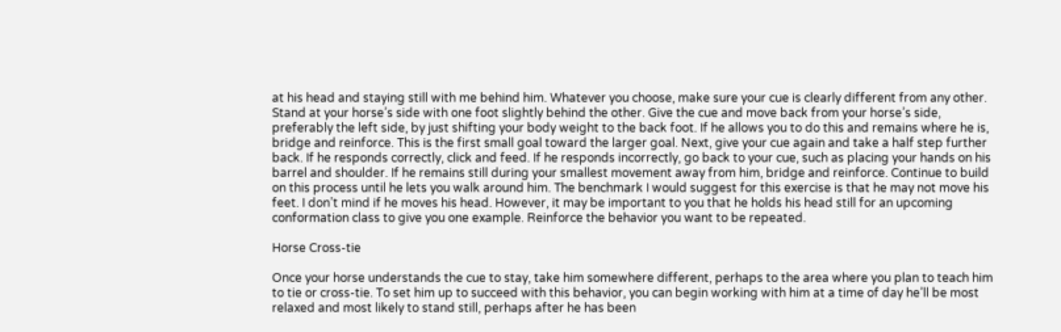at his head and staying still with me behind him. Whatever you choose, make sure your cue is clearly different from any other. Stand at your horse’s side with one foot slightly behind the other. Give the cue and move back from your horse’s side, preferably the left side, by just shifting your body weight to the back foot. If he allows you to do this and remains where he is, bridge and reinforce. This is the first small goal toward the larger goal. Next, give your cue again and take a half step further back. If he responds correctly, click and feed. If he responds incorrectly, go back to your cue, such as placing your hands on his barrel and shoulder. If he remains still during your smallest movement away from him, bridge and reinforce. Continue to build on this process until he lets you walk around him. The benchmark I would suggest for this exercise is that he may not move his feet. I don’t mind if he moves his head. However, it may be important to you that he holds his head still for an upcoming conformation class to give you one example. Reinforce the behavior you want to be repeated.

Horse Cross-tie

Once your horse understands the cue to stay, take him somewhere different, perhaps to the area where you plan to teach him to tie or cross-tie. To set him up to succeed with this behavior, you can begin working with him at a time of day he’ll be most relaxed and most likely to stand still, perhaps after he has been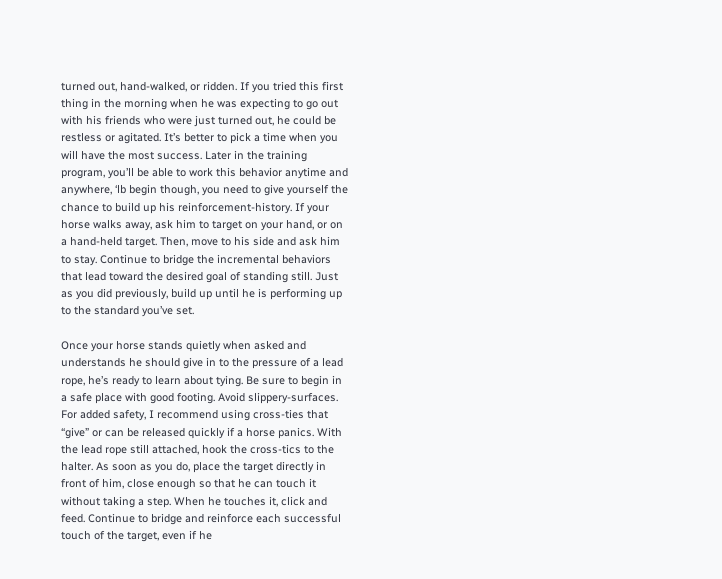turned out, hand-walked, or ridden. If you tried this first thing in the morning when he was expecting to go out with his friends who were just turned out, he could be restless or agitated. It’s better to pick a time when you will have the most success. Later in the training program, you’ll be able to work this behavior anytime and anywhere, ‘lb begin though, you need to give yourself the chance to build up his reinforcement-history. If your horse walks away, ask him to target on your hand, or on a hand-held target. Then, move to his side and ask him to stay. Continue to bridge the incremental behaviors that lead toward the desired goal of standing still. Just as you did previously, build up until he is performing up to the standard you’ve set.

Once your horse stands quietly when asked and understands he should give in to the pressure of a lead rope, he’s ready to learn about tying. Be sure to begin in a safe place with good footing. Avoid slippery-surfaces. For added safety, I recommend using cross-ties that “give” or can be released quickly if a horse panics. With the lead rope still attached, hook the cross-tics to the halter. As soon as you do, place the target directly in front of him, close enough so that he can touch it without taking a step. When he touches it, click and feed. Continue to bridge and reinforce each successful touch of the target, even if he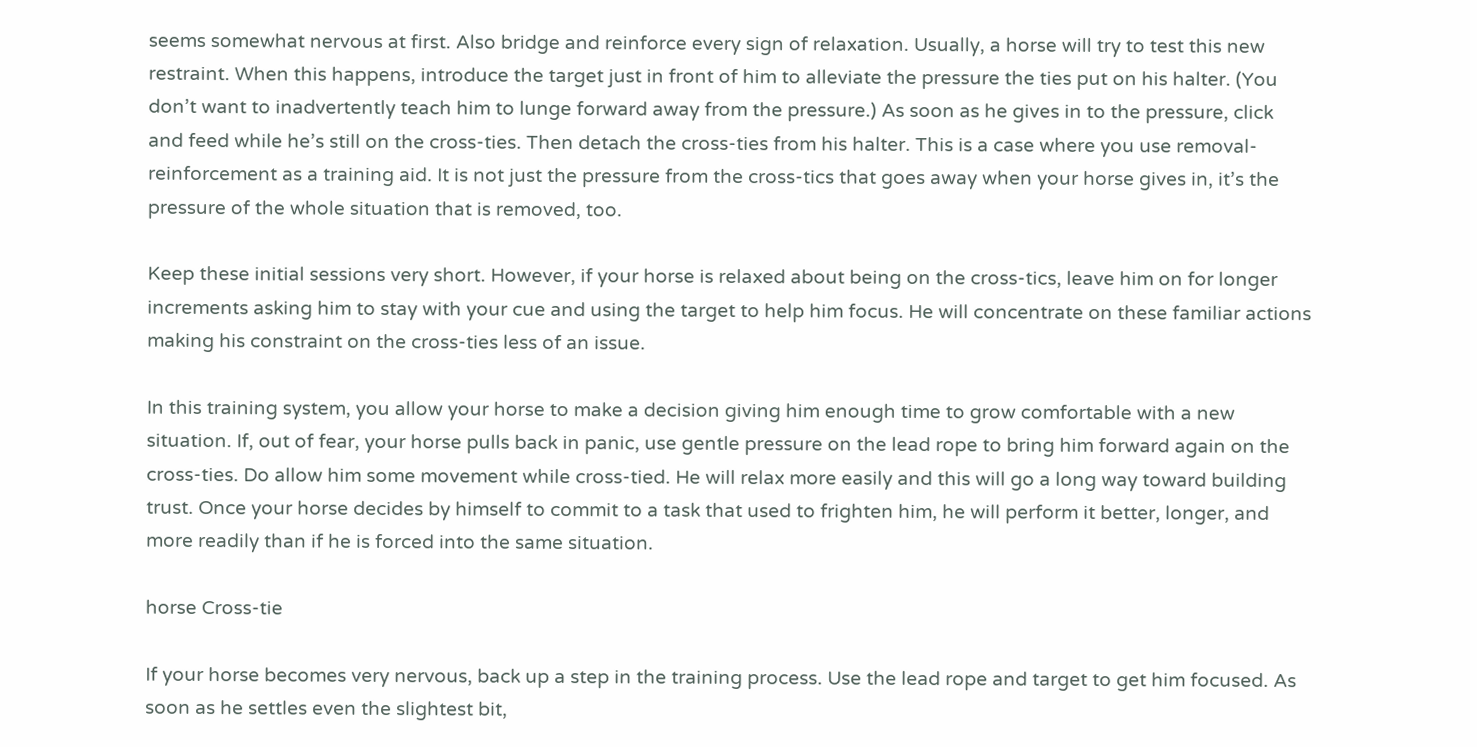seems somewhat nervous at first. Also bridge and reinforce every sign of relaxation. Usually, a horse will try to test this new restraint. When this happens, introduce the target just in front of him to alleviate the pressure the ties put on his halter. (You don’t want to inadvertently teach him to lunge forward away from the pressure.) As soon as he gives in to the pressure, click and feed while he’s still on the cross-ties. Then detach the cross-ties from his halter. This is a case where you use removal-reinforcement as a training aid. It is not just the pressure from the cross-tics that goes away when your horse gives in, it’s the pressure of the whole situation that is removed, too.

Keep these initial sessions very short. However, if your horse is relaxed about being on the cross-tics, leave him on for longer increments asking him to stay with your cue and using the target to help him focus. He will concentrate on these familiar actions making his constraint on the cross-ties less of an issue.

In this training system, you allow your horse to make a decision giving him enough time to grow comfortable with a new situation. If, out of fear, your horse pulls back in panic, use gentle pressure on the lead rope to bring him forward again on the cross-ties. Do allow him some movement while cross-tied. He will relax more easily and this will go a long way toward building trust. Once your horse decides by himself to commit to a task that used to frighten him, he will perform it better, longer, and more readily than if he is forced into the same situation.

horse Cross-tie

If your horse becomes very nervous, back up a step in the training process. Use the lead rope and target to get him focused. As soon as he settles even the slightest bit,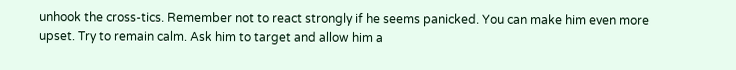unhook the cross-tics. Remember not to react strongly if he seems panicked. You can make him even more upset. Try to remain calm. Ask him to target and allow him a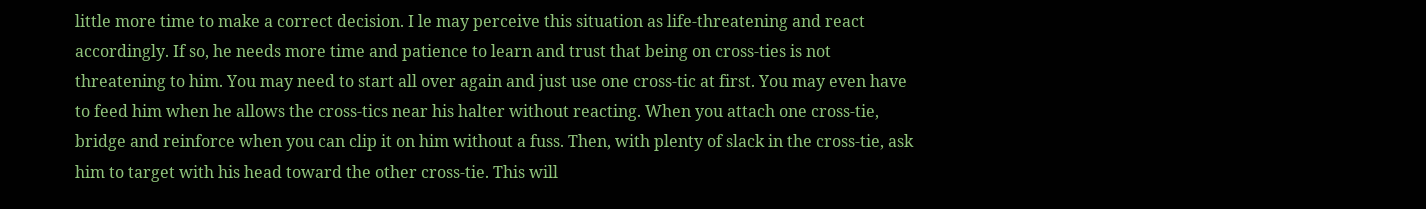little more time to make a correct decision. I le may perceive this situation as life-threatening and react accordingly. If so, he needs more time and patience to learn and trust that being on cross-ties is not threatening to him. You may need to start all over again and just use one cross-tic at first. You may even have to feed him when he allows the cross-tics near his halter without reacting. When you attach one cross-tie, bridge and reinforce when you can clip it on him without a fuss. Then, with plenty of slack in the cross-tie, ask him to target with his head toward the other cross-tie. This will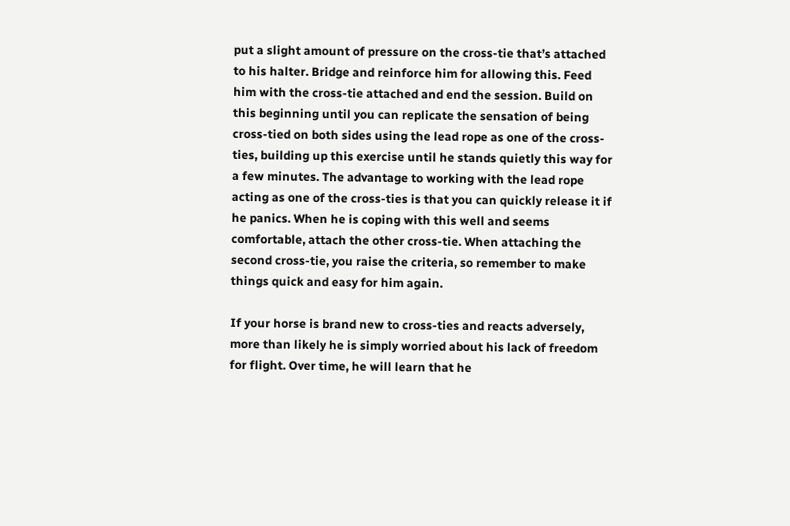put a slight amount of pressure on the cross-tie that’s attached to his halter. Bridge and reinforce him for allowing this. Feed him with the cross-tie attached and end the session. Build on this beginning until you can replicate the sensation of being cross-tied on both sides using the lead rope as one of the cross-ties, building up this exercise until he stands quietly this way for a few minutes. The advantage to working with the lead rope acting as one of the cross-ties is that you can quickly release it if he panics. When he is coping with this well and seems comfortable, attach the other cross-tie. When attaching the second cross-tie, you raise the criteria, so remember to make things quick and easy for him again.

If your horse is brand new to cross-ties and reacts adversely, more than likely he is simply worried about his lack of freedom for flight. Over time, he will learn that he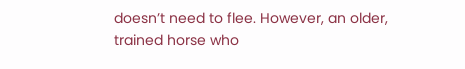doesn’t need to flee. However, an older, trained horse who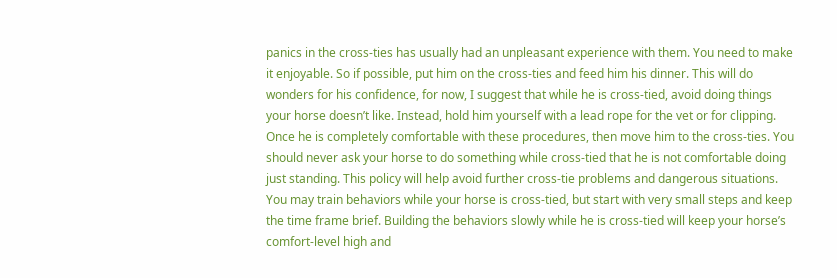panics in the cross-ties has usually had an unpleasant experience with them. You need to make it enjoyable. So if possible, put him on the cross-ties and feed him his dinner. This will do wonders for his confidence, for now, I suggest that while he is cross-tied, avoid doing things your horse doesn’t like. Instead, hold him yourself with a lead rope for the vet or for clipping. Once he is completely comfortable with these procedures, then move him to the cross-ties. You should never ask your horse to do something while cross-tied that he is not comfortable doing just standing. This policy will help avoid further cross-tie problems and dangerous situations. You may train behaviors while your horse is cross-tied, but start with very small steps and keep the time frame brief. Building the behaviors slowly while he is cross-tied will keep your horse’s comfort-level high and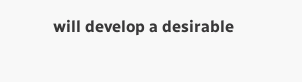will develop a desirable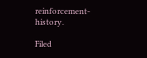reinforcement-history.

Filed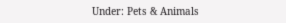Under: Pets & Animals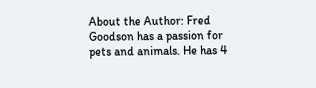About the Author: Fred Goodson has a passion for pets and animals. He has 4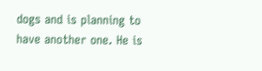dogs and is planning to have another one. He is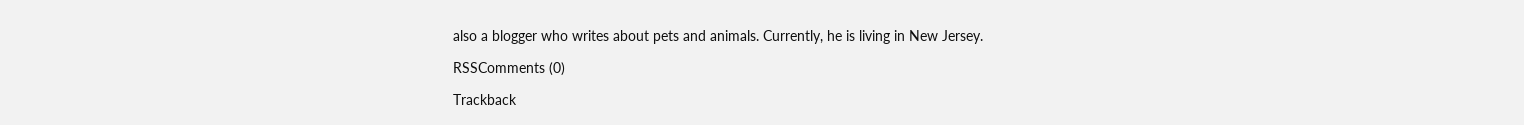also a blogger who writes about pets and animals. Currently, he is living in New Jersey.

RSSComments (0)

Trackback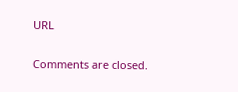URL

Comments are closed.